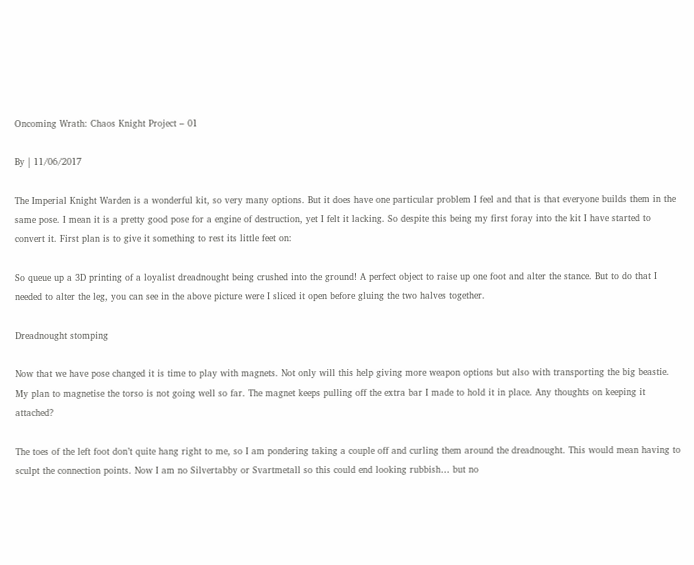Oncoming Wrath: Chaos Knight Project – 01

By | 11/06/2017

The Imperial Knight Warden is a wonderful kit, so very many options. But it does have one particular problem I feel and that is that everyone builds them in the same pose. I mean it is a pretty good pose for a engine of destruction, yet I felt it lacking. So despite this being my first foray into the kit I have started to convert it. First plan is to give it something to rest its little feet on:

So queue up a 3D printing of a loyalist dreadnought being crushed into the ground! A perfect object to raise up one foot and alter the stance. But to do that I needed to alter the leg, you can see in the above picture were I sliced it open before gluing the two halves together.

Dreadnought stomping

Now that we have pose changed it is time to play with magnets. Not only will this help giving more weapon options but also with transporting the big beastie. My plan to magnetise the torso is not going well so far. The magnet keeps pulling off the extra bar I made to hold it in place. Any thoughts on keeping it attached?

The toes of the left foot don’t quite hang right to me, so I am pondering taking a couple off and curling them around the dreadnought. This would mean having to sculpt the connection points. Now I am no Silvertabby or Svartmetall so this could end looking rubbish… but no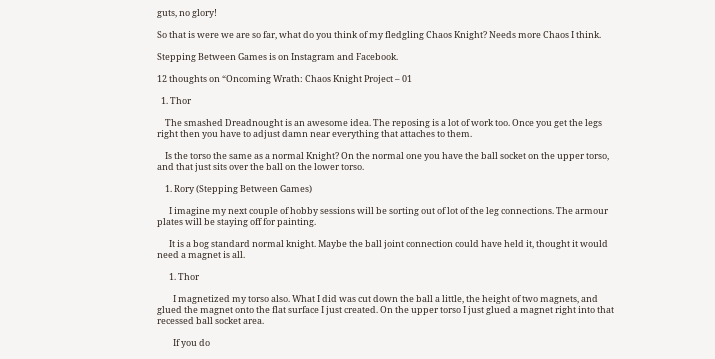guts, no glory!

So that is were we are so far, what do you think of my fledgling Chaos Knight? Needs more Chaos I think.

Stepping Between Games is on Instagram and Facebook.

12 thoughts on “Oncoming Wrath: Chaos Knight Project – 01

  1. Thor

    The smashed Dreadnought is an awesome idea. The reposing is a lot of work too. Once you get the legs right then you have to adjust damn near everything that attaches to them.

    Is the torso the same as a normal Knight? On the normal one you have the ball socket on the upper torso, and that just sits over the ball on the lower torso.

    1. Rory (Stepping Between Games)

      I imagine my next couple of hobby sessions will be sorting out of lot of the leg connections. The armour plates will be staying off for painting.

      It is a bog standard normal knight. Maybe the ball joint connection could have held it, thought it would need a magnet is all.

      1. Thor

        I magnetized my torso also. What I did was cut down the ball a little, the height of two magnets, and glued the magnet onto the flat surface I just created. On the upper torso I just glued a magnet right into that recessed ball socket area.

        If you do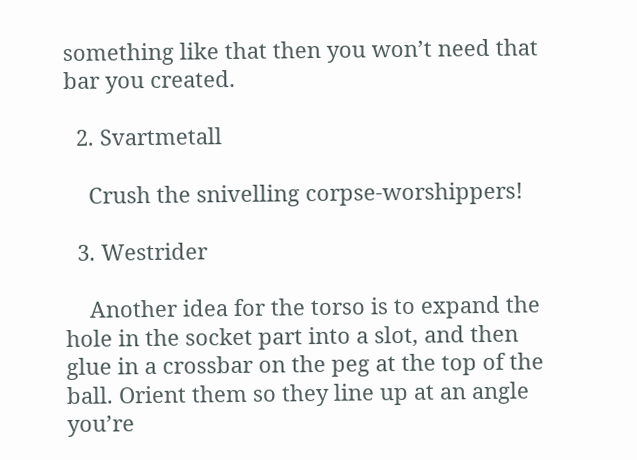something like that then you won’t need that bar you created.

  2. Svartmetall

    Crush the snivelling corpse-worshippers!

  3. Westrider

    Another idea for the torso is to expand the hole in the socket part into a slot, and then glue in a crossbar on the peg at the top of the ball. Orient them so they line up at an angle you’re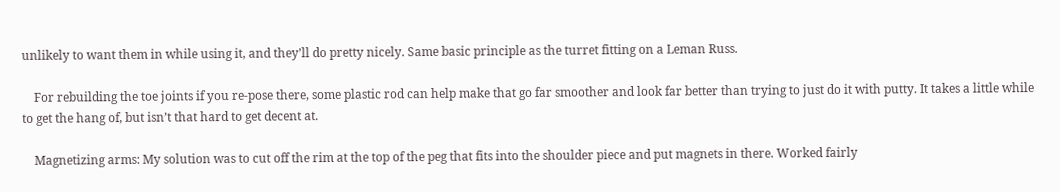unlikely to want them in while using it, and they’ll do pretty nicely. Same basic principle as the turret fitting on a Leman Russ.

    For rebuilding the toe joints if you re-pose there, some plastic rod can help make that go far smoother and look far better than trying to just do it with putty. It takes a little while to get the hang of, but isn’t that hard to get decent at.

    Magnetizing arms: My solution was to cut off the rim at the top of the peg that fits into the shoulder piece and put magnets in there. Worked fairly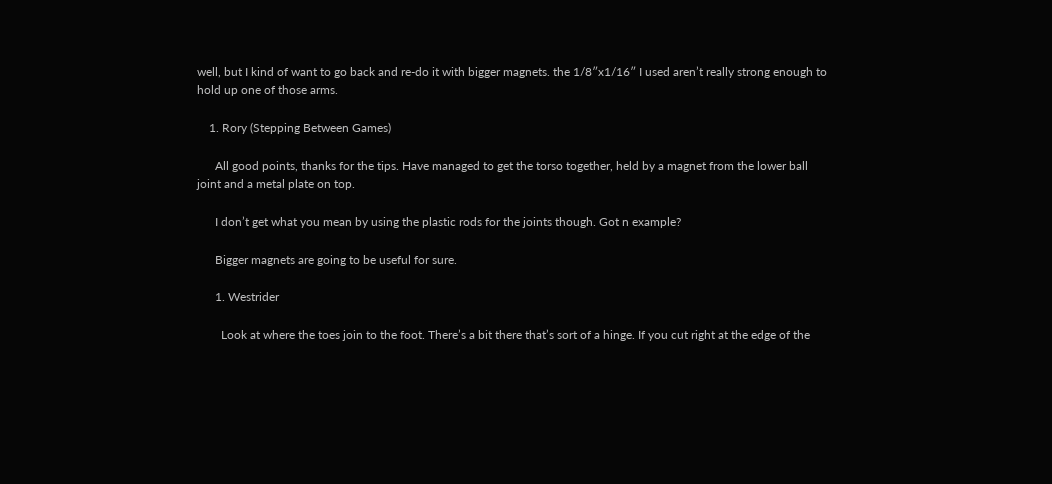well, but I kind of want to go back and re-do it with bigger magnets. the 1/8″x1/16″ I used aren’t really strong enough to hold up one of those arms.

    1. Rory (Stepping Between Games)

      All good points, thanks for the tips. Have managed to get the torso together, held by a magnet from the lower ball joint and a metal plate on top.

      I don’t get what you mean by using the plastic rods for the joints though. Got n example?

      Bigger magnets are going to be useful for sure.

      1. Westrider

        Look at where the toes join to the foot. There’s a bit there that’s sort of a hinge. If you cut right at the edge of the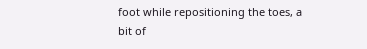foot while repositioning the toes, a bit of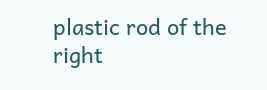plastic rod of the right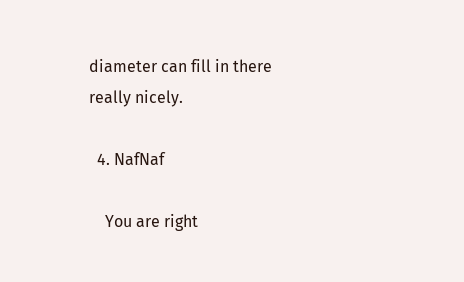diameter can fill in there really nicely.

  4. NafNaf

    You are right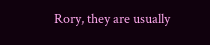Rory, they are usually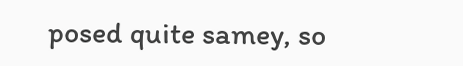posed quite samey, so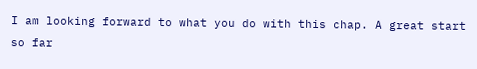I am looking forward to what you do with this chap. A great start so far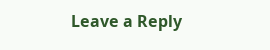Leave a Reply